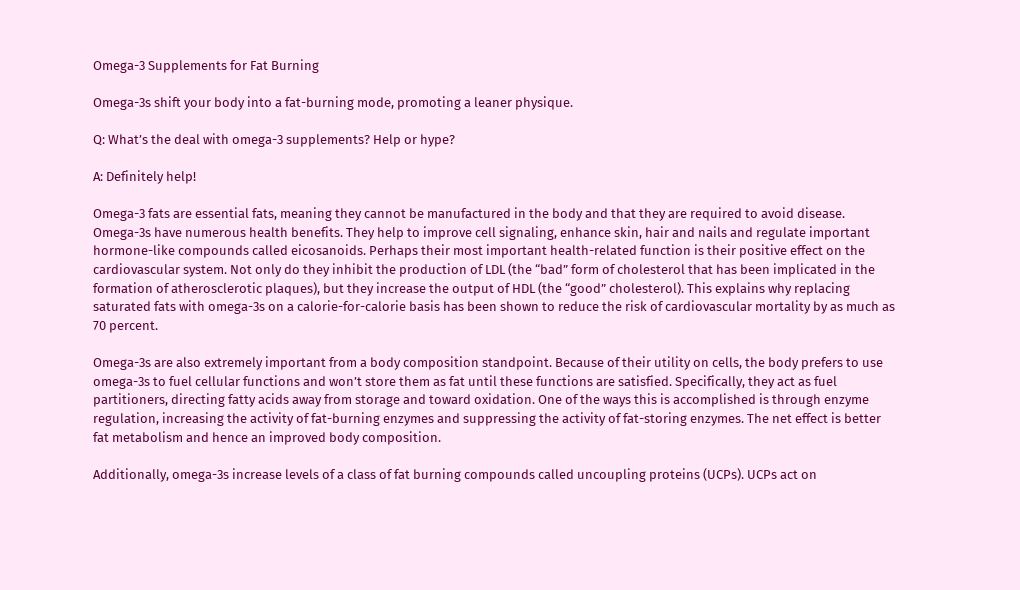Omega-3 Supplements for Fat Burning

Omega-3s shift your body into a fat-burning mode, promoting a leaner physique.

Q: What’s the deal with omega-3 supplements? Help or hype?

A: Definitely help!

Omega-3 fats are essential fats, meaning they cannot be manufactured in the body and that they are required to avoid disease. Omega-3s have numerous health benefits. They help to improve cell signaling, enhance skin, hair and nails and regulate important hormone-like compounds called eicosanoids. Perhaps their most important health-related function is their positive effect on the cardiovascular system. Not only do they inhibit the production of LDL (the “bad” form of cholesterol that has been implicated in the formation of atherosclerotic plaques), but they increase the output of HDL (the “good” cholesterol). This explains why replacing saturated fats with omega-3s on a calorie-for-calorie basis has been shown to reduce the risk of cardiovascular mortality by as much as 70 percent.

Omega-3s are also extremely important from a body composition standpoint. Because of their utility on cells, the body prefers to use omega-3s to fuel cellular functions and won’t store them as fat until these functions are satisfied. Specifically, they act as fuel partitioners, directing fatty acids away from storage and toward oxidation. One of the ways this is accomplished is through enzyme regulation, increasing the activity of fat-burning enzymes and suppressing the activity of fat-storing enzymes. The net effect is better fat metabolism and hence an improved body composition.

Additionally, omega-3s increase levels of a class of fat burning compounds called uncoupling proteins (UCPs). UCPs act on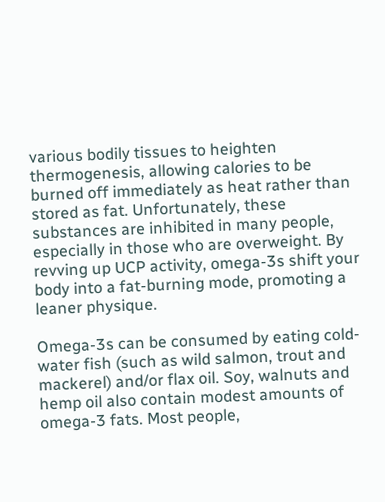various bodily tissues to heighten thermogenesis, allowing calories to be burned off immediately as heat rather than stored as fat. Unfortunately, these substances are inhibited in many people, especially in those who are overweight. By revving up UCP activity, omega-3s shift your body into a fat-burning mode, promoting a leaner physique.

Omega-3s can be consumed by eating cold-water fish (such as wild salmon, trout and mackerel) and/or flax oil. Soy, walnuts and hemp oil also contain modest amounts of omega-3 fats. Most people,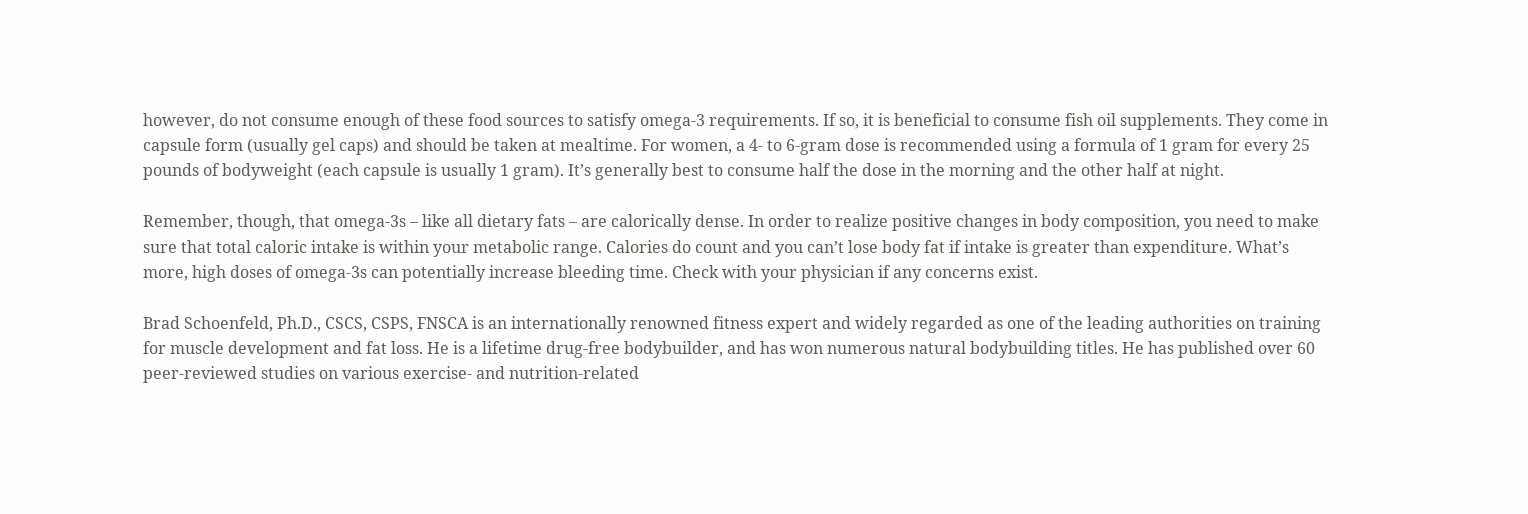however, do not consume enough of these food sources to satisfy omega-3 requirements. If so, it is beneficial to consume fish oil supplements. They come in capsule form (usually gel caps) and should be taken at mealtime. For women, a 4- to 6-gram dose is recommended using a formula of 1 gram for every 25 pounds of bodyweight (each capsule is usually 1 gram). It’s generally best to consume half the dose in the morning and the other half at night.

Remember, though, that omega-3s – like all dietary fats – are calorically dense. In order to realize positive changes in body composition, you need to make sure that total caloric intake is within your metabolic range. Calories do count and you can’t lose body fat if intake is greater than expenditure. What’s more, high doses of omega-3s can potentially increase bleeding time. Check with your physician if any concerns exist.

Brad Schoenfeld, Ph.D., CSCS, CSPS, FNSCA is an internationally renowned fitness expert and widely regarded as one of the leading authorities on training for muscle development and fat loss. He is a lifetime drug-free bodybuilder, and has won numerous natural bodybuilding titles. He has published over 60 peer-reviewed studies on various exercise- and nutrition-related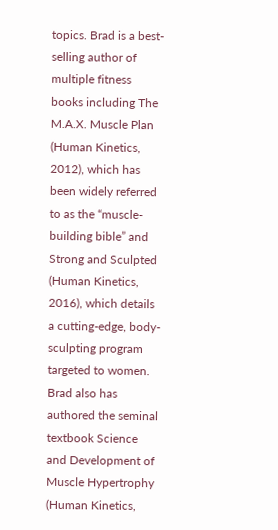topics. Brad is a best-selling author of multiple fitness books including The M.A.X. Muscle Plan (Human Kinetics, 2012), which has been widely referred to as the “muscle-building bible” and Strong and Sculpted (Human Kinetics, 2016), which details a cutting-edge, body-sculpting program targeted to women. Brad also has authored the seminal textbook Science and Development of Muscle Hypertrophy (Human Kinetics,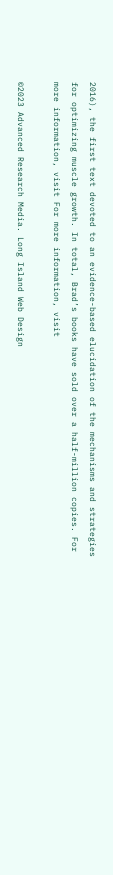2016), the first text devoted to an evidence-based elucidation of the mechanisms and strategies for optimizing muscle growth. In total, Brad’s books have sold over a half-million copies. For more information, visit For more information, visit

©2023 Advanced Research Media. Long Island Web Design